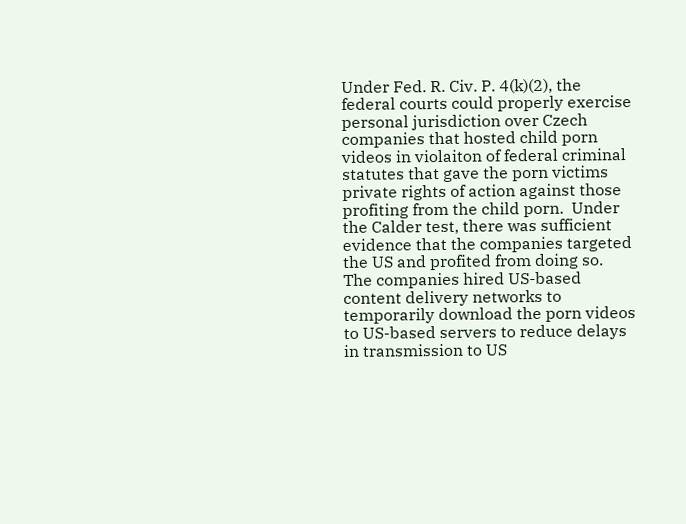Under Fed. R. Civ. P. 4(k)(2), the federal courts could properly exercise personal jurisdiction over Czech companies that hosted child porn videos in violaiton of federal criminal statutes that gave the porn victims private rights of action against those profiting from the child porn.  Under the Calder test, there was sufficient evidence that the companies targeted the US and profited from doing so.  The companies hired US-based content delivery networks to temporarily download the porn videos to US-based servers to reduce delays in transmission to US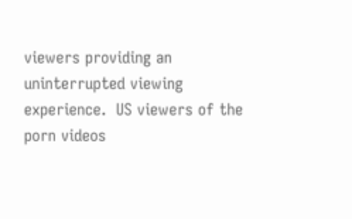viewers providing an uninterrupted viewing experience.  US viewers of the porn videos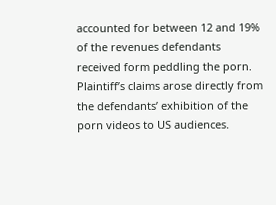accounted for between 12 and 19% of the revenues defendants received form peddling the porn.  Plaintiff’s claims arose directly from the defendants’ exhibition of the porn videos to US audiences.